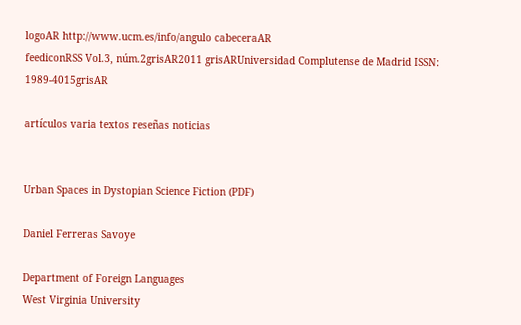logoAR http://www.ucm.es/info/angulo cabeceraAR
feediconRSS Vol.3, núm.2grisAR2011 grisARUniversidad Complutense de Madrid ISSN: 1989-4015grisAR

artículos varia textos reseñas noticias


Urban Spaces in Dystopian Science Fiction (PDF)

Daniel Ferreras Savoye

Department of Foreign Languages
West Virginia University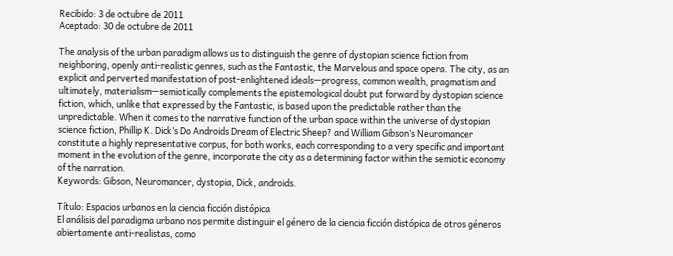Recibido: 3 de octubre de 2011
Aceptado: 30 de octubre de 2011

The analysis of the urban paradigm allows us to distinguish the genre of dystopian science fiction from neighboring, openly anti-realistic genres, such as the Fantastic, the Marvelous and space opera. The city, as an explicit and perverted manifestation of post-enlightened ideals—progress, common wealth, pragmatism and ultimately, materialism—semiotically complements the epistemological doubt put forward by dystopian science fiction, which, unlike that expressed by the Fantastic, is based upon the predictable rather than the unpredictable. When it comes to the narrative function of the urban space within the universe of dystopian science fiction, Phillip K. Dick’s Do Androids Dream of Electric Sheep? and William Gibson’s Neuromancer constitute a highly representative corpus, for both works, each corresponding to a very specific and important moment in the evolution of the genre, incorporate the city as a determining factor within the semiotic economy of the narration.
Keywords: Gibson, Neuromancer, dystopia, Dick, androids.

Título: Espacios urbanos en la ciencia ficción distópica
El análisis del paradigma urbano nos permite distinguir el género de la ciencia ficción distópica de otros géneros abiertamente anti-realistas, como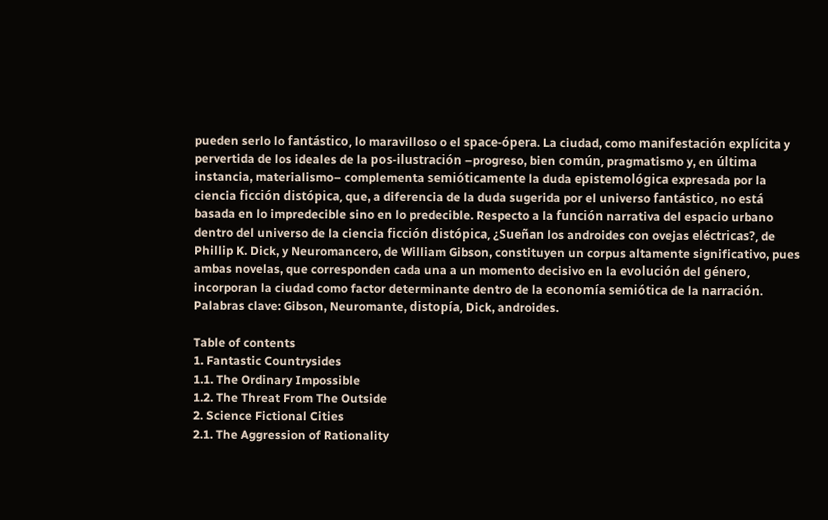pueden serlo lo fantástico, lo maravilloso o el space-ópera. La ciudad, como manifestación explícita y pervertida de los ideales de la pos-ilustración –progreso, bien común, pragmatismo y, en última instancia, materialismo– complementa semióticamente la duda epistemológica expresada por la ciencia ficción distópica, que, a diferencia de la duda sugerida por el universo fantástico, no está basada en lo impredecible sino en lo predecible. Respecto a la función narrativa del espacio urbano dentro del universo de la ciencia ficción distópica, ¿Sueñan los androides con ovejas eléctricas?, de Phillip K. Dick, y Neuromancero, de William Gibson, constituyen un corpus altamente significativo, pues ambas novelas, que corresponden cada una a un momento decisivo en la evolución del género, incorporan la ciudad como factor determinante dentro de la economía semiótica de la narración.
Palabras clave: Gibson, Neuromante, distopía, Dick, androides.

Table of contents
1. Fantastic Countrysides
1.1. The Ordinary Impossible
1.2. The Threat From The Outside
2. Science Fictional Cities
2.1. The Aggression of Rationality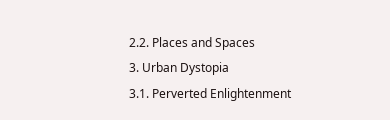2.2. Places and Spaces
3. Urban Dystopia
3.1. Perverted Enlightenment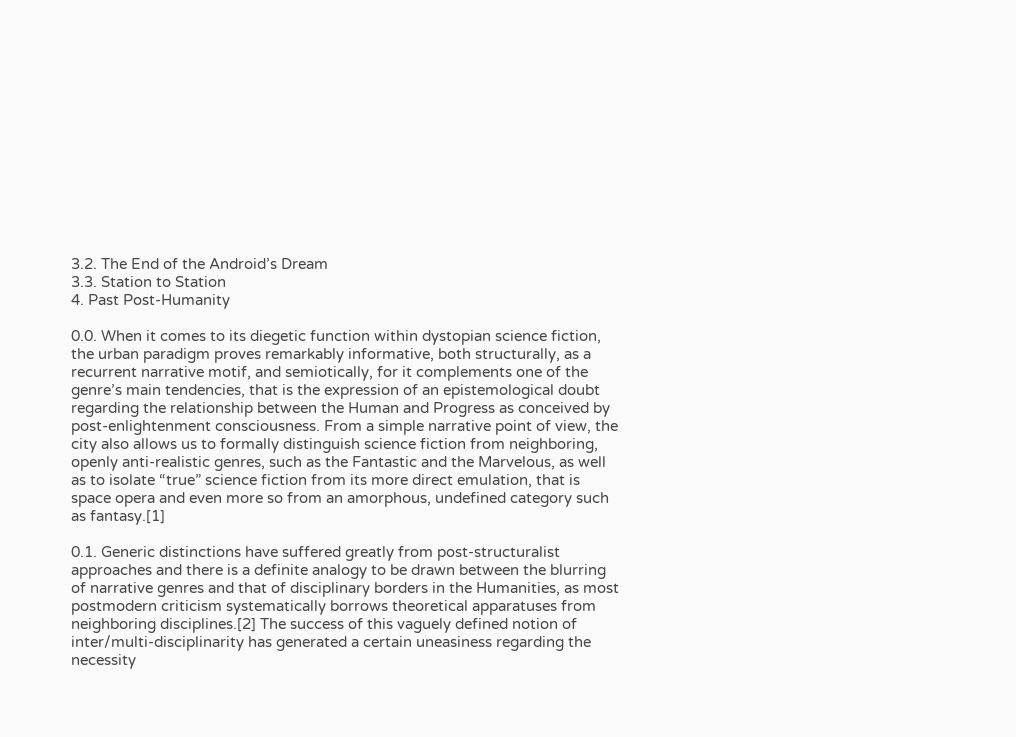3.2. The End of the Android’s Dream
3.3. Station to Station
4. Past Post-Humanity

0.0. When it comes to its diegetic function within dystopian science fiction, the urban paradigm proves remarkably informative, both structurally, as a recurrent narrative motif, and semiotically, for it complements one of the genre’s main tendencies, that is the expression of an epistemological doubt regarding the relationship between the Human and Progress as conceived by post-enlightenment consciousness. From a simple narrative point of view, the city also allows us to formally distinguish science fiction from neighboring, openly anti-realistic genres, such as the Fantastic and the Marvelous, as well as to isolate “true” science fiction from its more direct emulation, that is space opera and even more so from an amorphous, undefined category such as fantasy.[1]

0.1. Generic distinctions have suffered greatly from post-structuralist approaches and there is a definite analogy to be drawn between the blurring of narrative genres and that of disciplinary borders in the Humanities, as most postmodern criticism systematically borrows theoretical apparatuses from neighboring disciplines.[2] The success of this vaguely defined notion of inter/multi-disciplinarity has generated a certain uneasiness regarding the necessity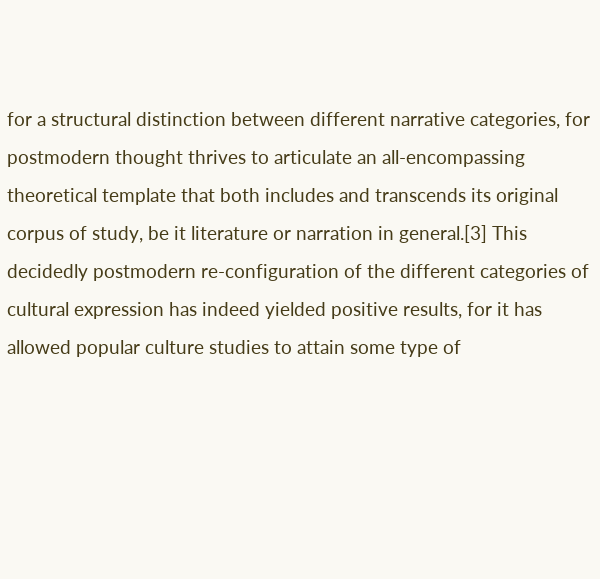for a structural distinction between different narrative categories, for postmodern thought thrives to articulate an all-encompassing theoretical template that both includes and transcends its original corpus of study, be it literature or narration in general.[3] This decidedly postmodern re-configuration of the different categories of cultural expression has indeed yielded positive results, for it has allowed popular culture studies to attain some type of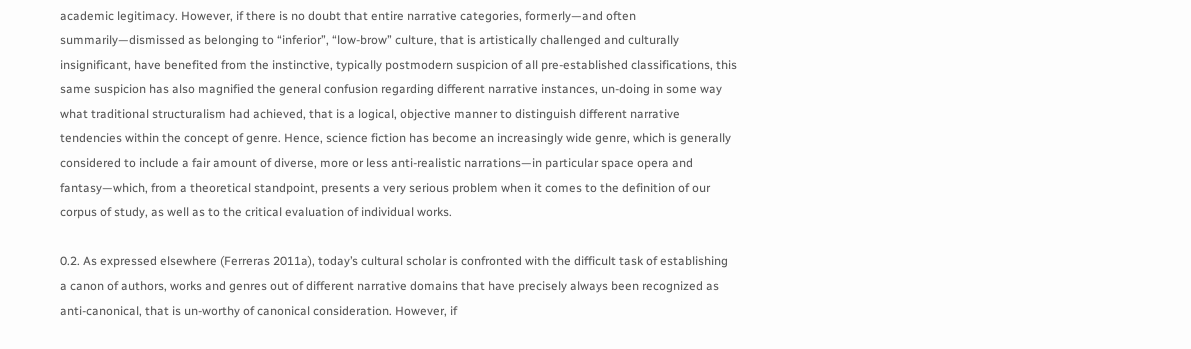academic legitimacy. However, if there is no doubt that entire narrative categories, formerly—and often summarily—dismissed as belonging to “inferior”, “low-brow” culture, that is artistically challenged and culturally insignificant, have benefited from the instinctive, typically postmodern suspicion of all pre-established classifications, this same suspicion has also magnified the general confusion regarding different narrative instances, un-doing in some way what traditional structuralism had achieved, that is a logical, objective manner to distinguish different narrative tendencies within the concept of genre. Hence, science fiction has become an increasingly wide genre, which is generally considered to include a fair amount of diverse, more or less anti-realistic narrations—in particular space opera and fantasy—which, from a theoretical standpoint, presents a very serious problem when it comes to the definition of our corpus of study, as well as to the critical evaluation of individual works.

0.2. As expressed elsewhere (Ferreras 2011a), today’s cultural scholar is confronted with the difficult task of establishing a canon of authors, works and genres out of different narrative domains that have precisely always been recognized as anti-canonical, that is un-worthy of canonical consideration. However, if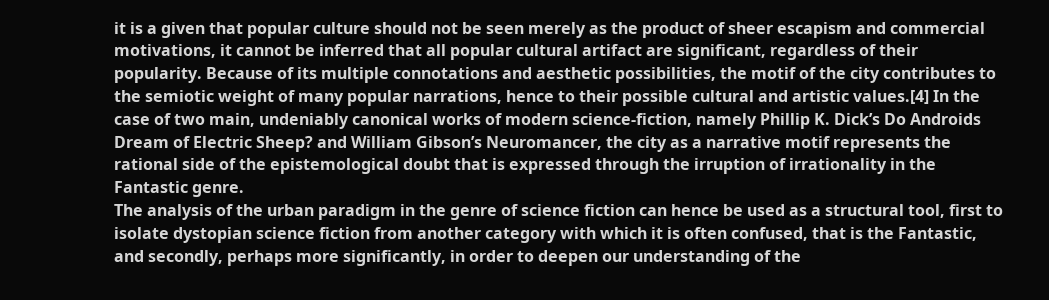it is a given that popular culture should not be seen merely as the product of sheer escapism and commercial motivations, it cannot be inferred that all popular cultural artifact are significant, regardless of their popularity. Because of its multiple connotations and aesthetic possibilities, the motif of the city contributes to the semiotic weight of many popular narrations, hence to their possible cultural and artistic values.[4] In the case of two main, undeniably canonical works of modern science-fiction, namely Phillip K. Dick’s Do Androids Dream of Electric Sheep? and William Gibson’s Neuromancer, the city as a narrative motif represents the rational side of the epistemological doubt that is expressed through the irruption of irrationality in the Fantastic genre.
The analysis of the urban paradigm in the genre of science fiction can hence be used as a structural tool, first to isolate dystopian science fiction from another category with which it is often confused, that is the Fantastic, and secondly, perhaps more significantly, in order to deepen our understanding of the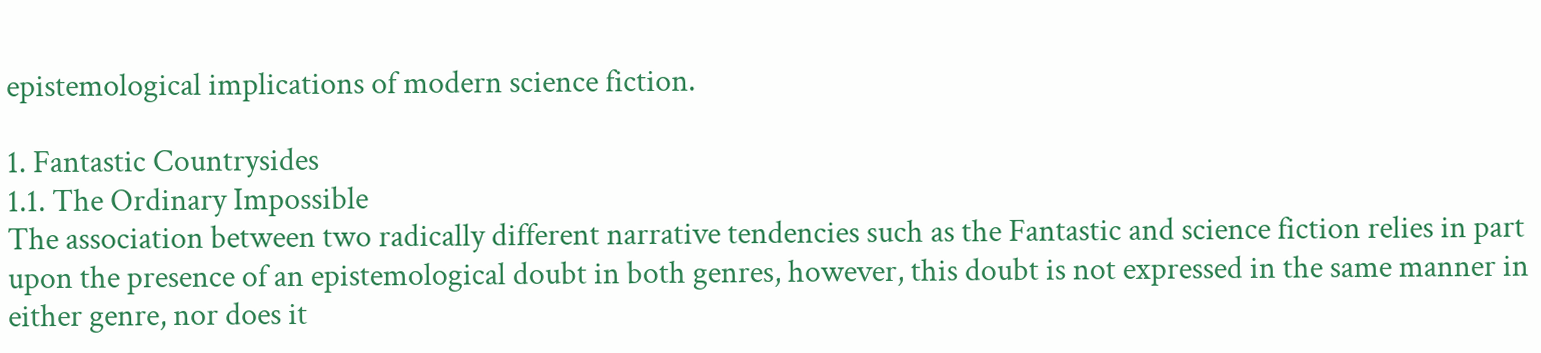epistemological implications of modern science fiction.

1. Fantastic Countrysides
1.1. The Ordinary Impossible
The association between two radically different narrative tendencies such as the Fantastic and science fiction relies in part upon the presence of an epistemological doubt in both genres, however, this doubt is not expressed in the same manner in either genre, nor does it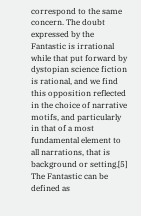correspond to the same concern. The doubt expressed by the Fantastic is irrational while that put forward by dystopian science fiction is rational, and we find this opposition reflected in the choice of narrative motifs, and particularly in that of a most fundamental element to all narrations, that is background or setting.[5] The Fantastic can be defined as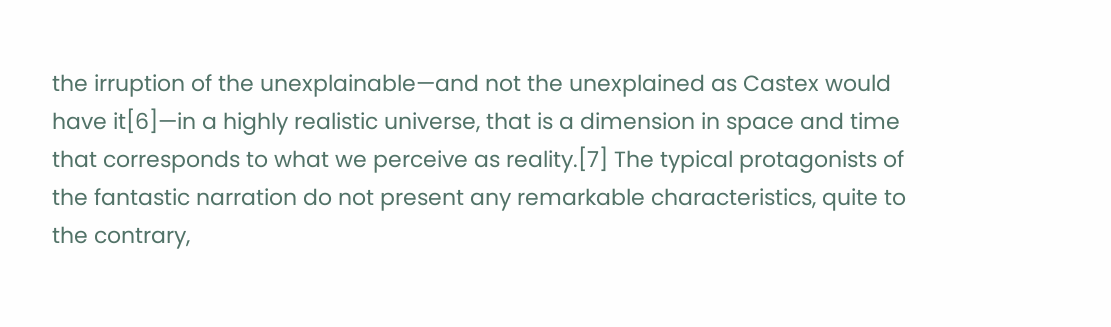the irruption of the unexplainable—and not the unexplained as Castex would have it[6]—in a highly realistic universe, that is a dimension in space and time that corresponds to what we perceive as reality.[7] The typical protagonists of the fantastic narration do not present any remarkable characteristics, quite to the contrary,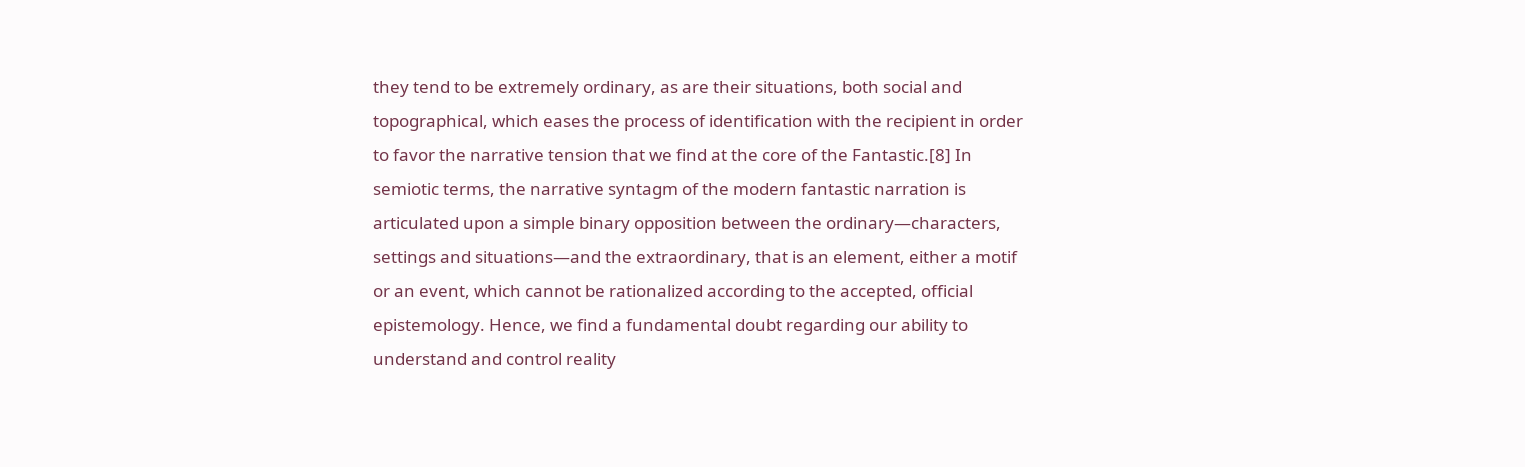they tend to be extremely ordinary, as are their situations, both social and topographical, which eases the process of identification with the recipient in order to favor the narrative tension that we find at the core of the Fantastic.[8] In semiotic terms, the narrative syntagm of the modern fantastic narration is articulated upon a simple binary opposition between the ordinary—characters, settings and situations—and the extraordinary, that is an element, either a motif or an event, which cannot be rationalized according to the accepted, official epistemology. Hence, we find a fundamental doubt regarding our ability to understand and control reality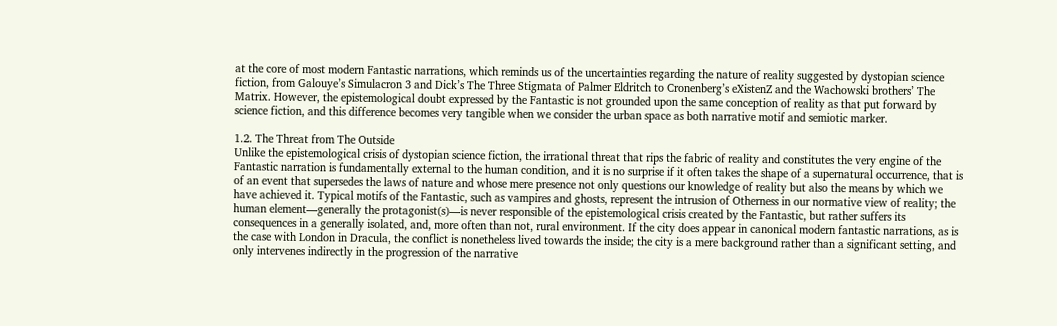at the core of most modern Fantastic narrations, which reminds us of the uncertainties regarding the nature of reality suggested by dystopian science fiction, from Galouye’s Simulacron 3 and Dick’s The Three Stigmata of Palmer Eldritch to Cronenberg’s eXistenZ and the Wachowski brothers’ The Matrix. However, the epistemological doubt expressed by the Fantastic is not grounded upon the same conception of reality as that put forward by science fiction, and this difference becomes very tangible when we consider the urban space as both narrative motif and semiotic marker.

1.2. The Threat from The Outside
Unlike the epistemological crisis of dystopian science fiction, the irrational threat that rips the fabric of reality and constitutes the very engine of the Fantastic narration is fundamentally external to the human condition, and it is no surprise if it often takes the shape of a supernatural occurrence, that is of an event that supersedes the laws of nature and whose mere presence not only questions our knowledge of reality but also the means by which we have achieved it. Typical motifs of the Fantastic, such as vampires and ghosts, represent the intrusion of Otherness in our normative view of reality; the human element—generally the protagonist(s)—is never responsible of the epistemological crisis created by the Fantastic, but rather suffers its consequences in a generally isolated, and, more often than not, rural environment. If the city does appear in canonical modern fantastic narrations, as is the case with London in Dracula, the conflict is nonetheless lived towards the inside; the city is a mere background rather than a significant setting, and only intervenes indirectly in the progression of the narrative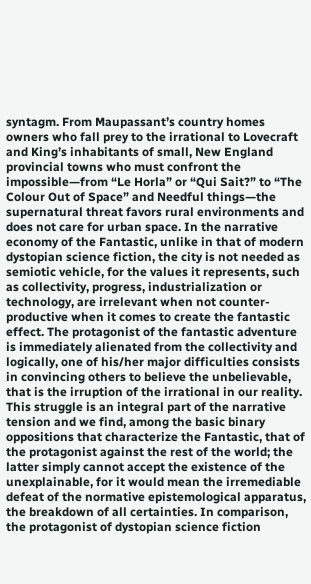syntagm. From Maupassant’s country homes owners who fall prey to the irrational to Lovecraft and King’s inhabitants of small, New England provincial towns who must confront the impossible—from “Le Horla” or “Qui Sait?” to “The Colour Out of Space” and Needful things—the supernatural threat favors rural environments and does not care for urban space. In the narrative economy of the Fantastic, unlike in that of modern dystopian science fiction, the city is not needed as semiotic vehicle, for the values it represents, such as collectivity, progress, industrialization or technology, are irrelevant when not counter-productive when it comes to create the fantastic effect. The protagonist of the fantastic adventure is immediately alienated from the collectivity and logically, one of his/her major difficulties consists in convincing others to believe the unbelievable, that is the irruption of the irrational in our reality. This struggle is an integral part of the narrative tension and we find, among the basic binary oppositions that characterize the Fantastic, that of the protagonist against the rest of the world; the latter simply cannot accept the existence of the unexplainable, for it would mean the irremediable defeat of the normative epistemological apparatus, the breakdown of all certainties. In comparison, the protagonist of dystopian science fiction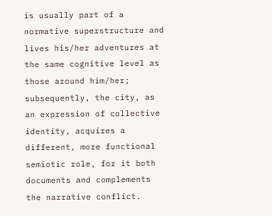is usually part of a normative superstructure and lives his/her adventures at the same cognitive level as those around him/her; subsequently, the city, as an expression of collective identity, acquires a different, more functional semiotic role, for it both documents and complements the narrative conflict.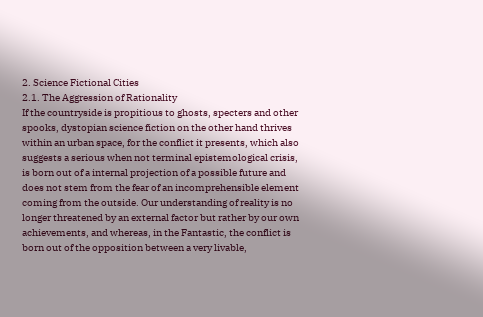2. Science Fictional Cities
2.1. The Aggression of Rationality
If the countryside is propitious to ghosts, specters and other spooks, dystopian science fiction on the other hand thrives within an urban space, for the conflict it presents, which also suggests a serious when not terminal epistemological crisis, is born out of a internal projection of a possible future and does not stem from the fear of an incomprehensible element coming from the outside. Our understanding of reality is no longer threatened by an external factor but rather by our own achievements, and whereas, in the Fantastic, the conflict is born out of the opposition between a very livable,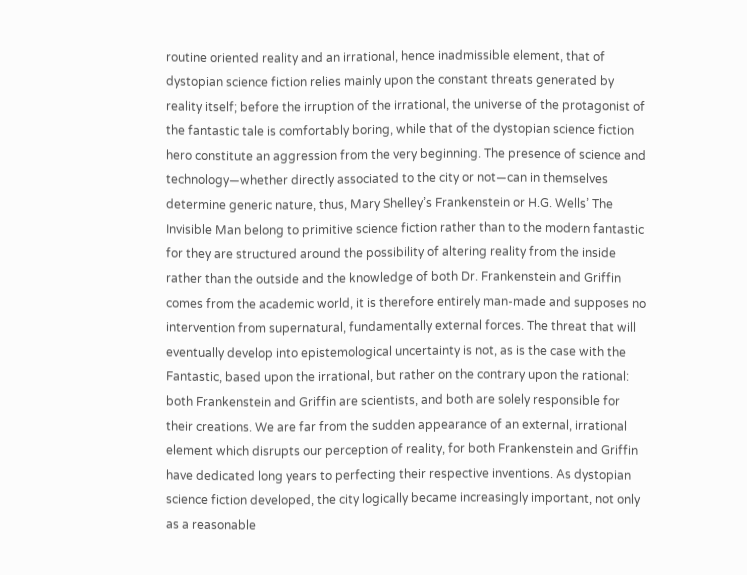routine oriented reality and an irrational, hence inadmissible element, that of dystopian science fiction relies mainly upon the constant threats generated by reality itself; before the irruption of the irrational, the universe of the protagonist of the fantastic tale is comfortably boring, while that of the dystopian science fiction hero constitute an aggression from the very beginning. The presence of science and technology—whether directly associated to the city or not—can in themselves determine generic nature, thus, Mary Shelley’s Frankenstein or H.G. Wells’ The Invisible Man belong to primitive science fiction rather than to the modern fantastic for they are structured around the possibility of altering reality from the inside rather than the outside and the knowledge of both Dr. Frankenstein and Griffin comes from the academic world, it is therefore entirely man-made and supposes no intervention from supernatural, fundamentally external forces. The threat that will eventually develop into epistemological uncertainty is not, as is the case with the Fantastic, based upon the irrational, but rather on the contrary upon the rational: both Frankenstein and Griffin are scientists, and both are solely responsible for their creations. We are far from the sudden appearance of an external, irrational element which disrupts our perception of reality, for both Frankenstein and Griffin have dedicated long years to perfecting their respective inventions. As dystopian science fiction developed, the city logically became increasingly important, not only as a reasonable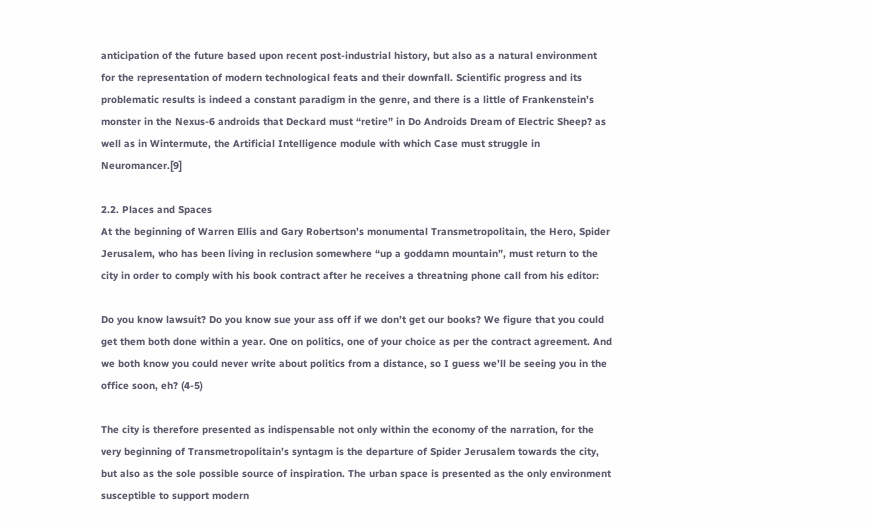anticipation of the future based upon recent post-industrial history, but also as a natural environment for the representation of modern technological feats and their downfall. Scientific progress and its problematic results is indeed a constant paradigm in the genre, and there is a little of Frankenstein’s monster in the Nexus-6 androids that Deckard must “retire” in Do Androids Dream of Electric Sheep? as well as in Wintermute, the Artificial Intelligence module with which Case must struggle in Neuromancer.[9]

2.2. Places and Spaces
At the beginning of Warren Ellis and Gary Robertson’s monumental Transmetropolitain, the Hero, Spider Jerusalem, who has been living in reclusion somewhere “up a goddamn mountain”, must return to the city in order to comply with his book contract after he receives a threatning phone call from his editor:

Do you know lawsuit? Do you know sue your ass off if we don’t get our books? We figure that you could get them both done within a year. One on politics, one of your choice as per the contract agreement. And we both know you could never write about politics from a distance, so I guess we’ll be seeing you in the office soon, eh? (4-5)

The city is therefore presented as indispensable not only within the economy of the narration, for the very beginning of Transmetropolitain’s syntagm is the departure of Spider Jerusalem towards the city, but also as the sole possible source of inspiration. The urban space is presented as the only environment susceptible to support modern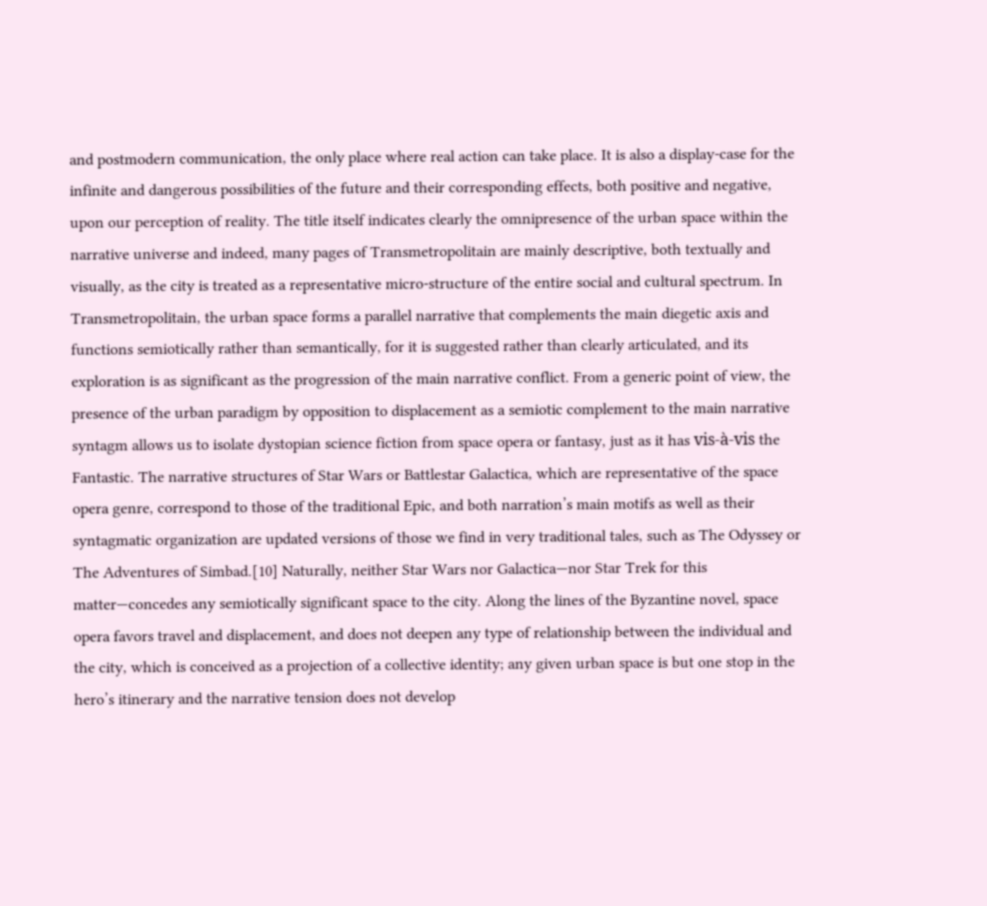and postmodern communication, the only place where real action can take place. It is also a display-case for the infinite and dangerous possibilities of the future and their corresponding effects, both positive and negative, upon our perception of reality. The title itself indicates clearly the omnipresence of the urban space within the narrative universe and indeed, many pages of Transmetropolitain are mainly descriptive, both textually and visually, as the city is treated as a representative micro-structure of the entire social and cultural spectrum. In Transmetropolitain, the urban space forms a parallel narrative that complements the main diegetic axis and functions semiotically rather than semantically, for it is suggested rather than clearly articulated, and its exploration is as significant as the progression of the main narrative conflict. From a generic point of view, the presence of the urban paradigm by opposition to displacement as a semiotic complement to the main narrative syntagm allows us to isolate dystopian science fiction from space opera or fantasy, just as it has vis-à-vis the Fantastic. The narrative structures of Star Wars or Battlestar Galactica, which are representative of the space opera genre, correspond to those of the traditional Epic, and both narration’s main motifs as well as their syntagmatic organization are updated versions of those we find in very traditional tales, such as The Odyssey or The Adventures of Simbad.[10] Naturally, neither Star Wars nor Galactica—nor Star Trek for this matter—concedes any semiotically significant space to the city. Along the lines of the Byzantine novel, space opera favors travel and displacement, and does not deepen any type of relationship between the individual and the city, which is conceived as a projection of a collective identity; any given urban space is but one stop in the hero’s itinerary and the narrative tension does not develop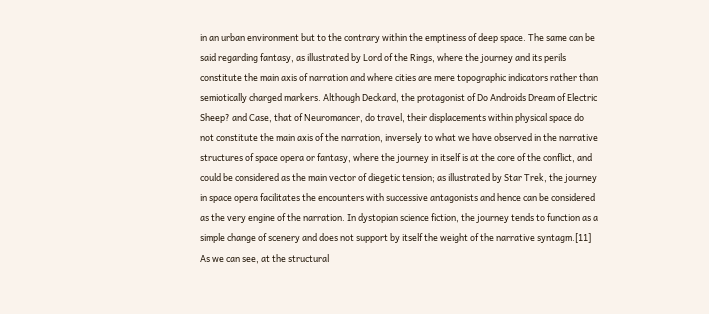in an urban environment but to the contrary within the emptiness of deep space. The same can be said regarding fantasy, as illustrated by Lord of the Rings, where the journey and its perils constitute the main axis of narration and where cities are mere topographic indicators rather than semiotically charged markers. Although Deckard, the protagonist of Do Androids Dream of Electric Sheep? and Case, that of Neuromancer, do travel, their displacements within physical space do not constitute the main axis of the narration, inversely to what we have observed in the narrative structures of space opera or fantasy, where the journey in itself is at the core of the conflict, and could be considered as the main vector of diegetic tension; as illustrated by Star Trek, the journey in space opera facilitates the encounters with successive antagonists and hence can be considered as the very engine of the narration. In dystopian science fiction, the journey tends to function as a simple change of scenery and does not support by itself the weight of the narrative syntagm.[11]
As we can see, at the structural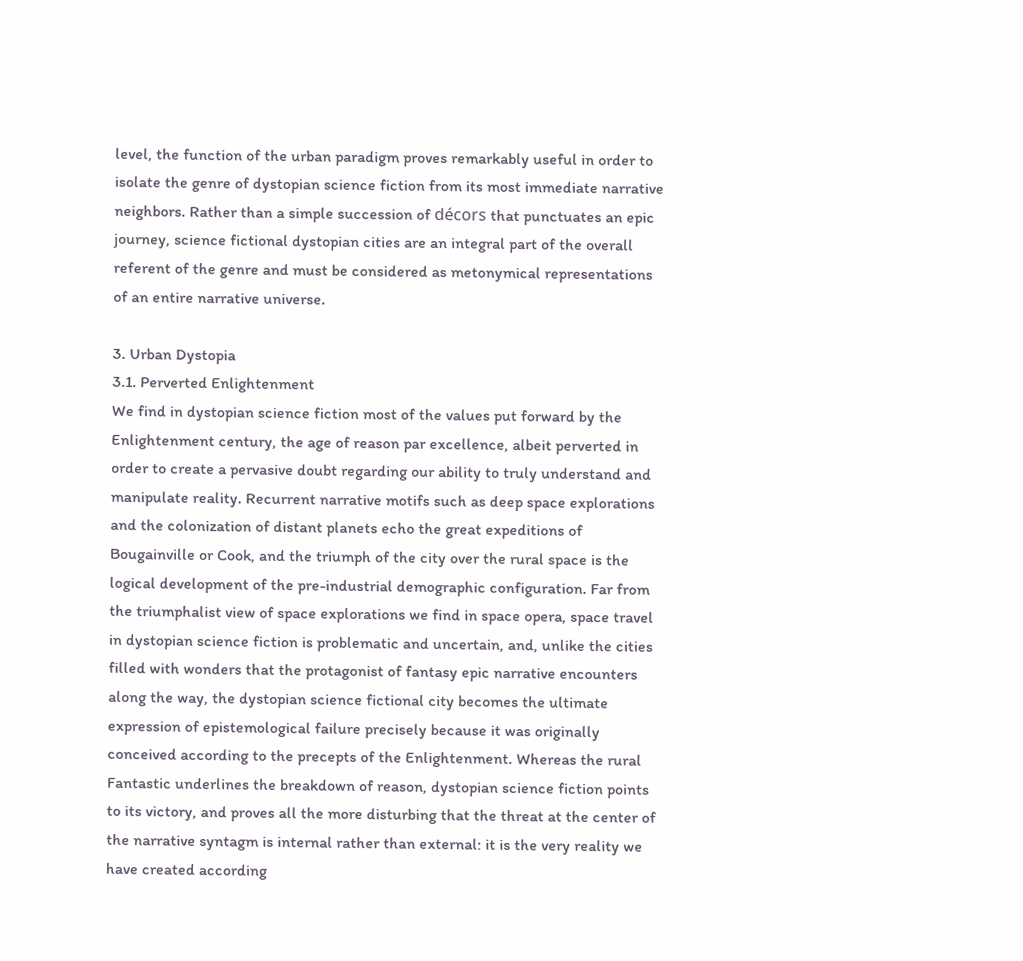level, the function of the urban paradigm proves remarkably useful in order to isolate the genre of dystopian science fiction from its most immediate narrative neighbors. Rather than a simple succession of décors that punctuates an epic journey, science fictional dystopian cities are an integral part of the overall referent of the genre and must be considered as metonymical representations of an entire narrative universe.

3. Urban Dystopia
3.1. Perverted Enlightenment
We find in dystopian science fiction most of the values put forward by the Enlightenment century, the age of reason par excellence, albeit perverted in order to create a pervasive doubt regarding our ability to truly understand and manipulate reality. Recurrent narrative motifs such as deep space explorations and the colonization of distant planets echo the great expeditions of Bougainville or Cook, and the triumph of the city over the rural space is the logical development of the pre-industrial demographic configuration. Far from the triumphalist view of space explorations we find in space opera, space travel in dystopian science fiction is problematic and uncertain, and, unlike the cities filled with wonders that the protagonist of fantasy epic narrative encounters along the way, the dystopian science fictional city becomes the ultimate expression of epistemological failure precisely because it was originally conceived according to the precepts of the Enlightenment. Whereas the rural Fantastic underlines the breakdown of reason, dystopian science fiction points to its victory, and proves all the more disturbing that the threat at the center of the narrative syntagm is internal rather than external: it is the very reality we have created according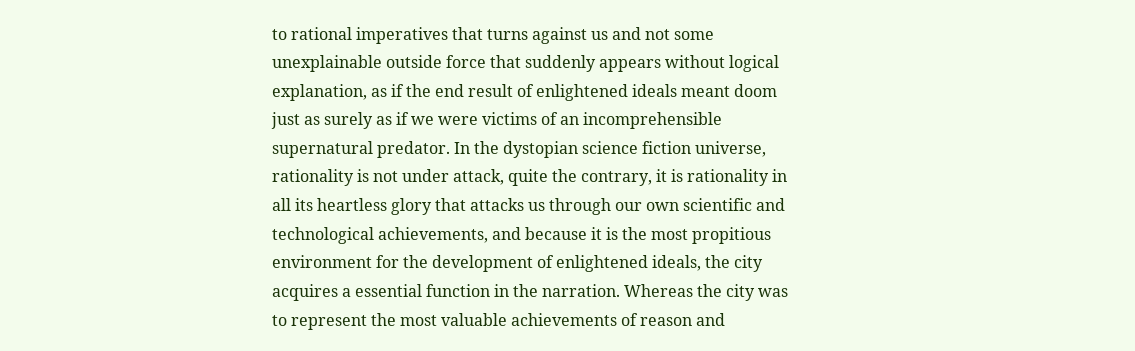to rational imperatives that turns against us and not some unexplainable outside force that suddenly appears without logical explanation, as if the end result of enlightened ideals meant doom just as surely as if we were victims of an incomprehensible supernatural predator. In the dystopian science fiction universe, rationality is not under attack, quite the contrary, it is rationality in all its heartless glory that attacks us through our own scientific and technological achievements, and because it is the most propitious environment for the development of enlightened ideals, the city acquires a essential function in the narration. Whereas the city was to represent the most valuable achievements of reason and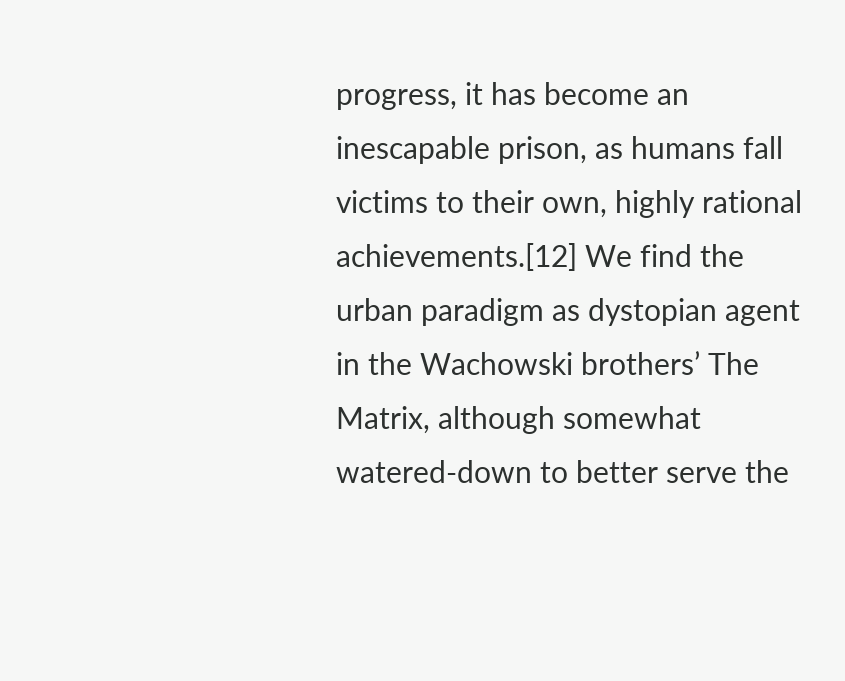progress, it has become an inescapable prison, as humans fall victims to their own, highly rational achievements.[12] We find the urban paradigm as dystopian agent in the Wachowski brothers’ The Matrix, although somewhat watered-down to better serve the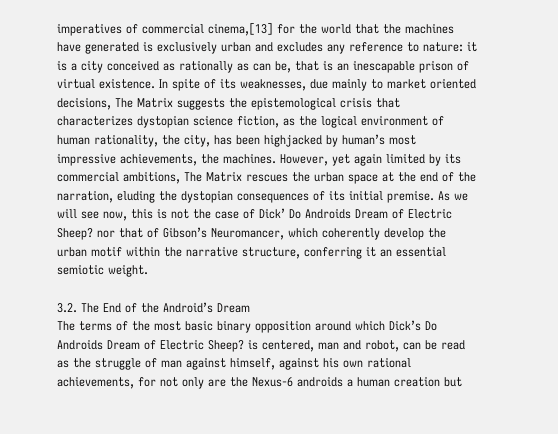imperatives of commercial cinema,[13] for the world that the machines have generated is exclusively urban and excludes any reference to nature: it is a city conceived as rationally as can be, that is an inescapable prison of virtual existence. In spite of its weaknesses, due mainly to market oriented decisions, The Matrix suggests the epistemological crisis that characterizes dystopian science fiction, as the logical environment of human rationality, the city, has been highjacked by human’s most impressive achievements, the machines. However, yet again limited by its commercial ambitions, The Matrix rescues the urban space at the end of the narration, eluding the dystopian consequences of its initial premise. As we will see now, this is not the case of Dick’ Do Androids Dream of Electric Sheep? nor that of Gibson’s Neuromancer, which coherently develop the urban motif within the narrative structure, conferring it an essential semiotic weight.

3.2. The End of the Android’s Dream
The terms of the most basic binary opposition around which Dick’s Do Androids Dream of Electric Sheep? is centered, man and robot, can be read as the struggle of man against himself, against his own rational achievements, for not only are the Nexus-6 androids a human creation but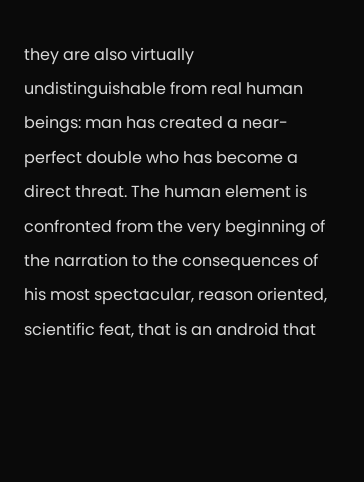they are also virtually undistinguishable from real human beings: man has created a near-perfect double who has become a direct threat. The human element is confronted from the very beginning of the narration to the consequences of his most spectacular, reason oriented, scientific feat, that is an android that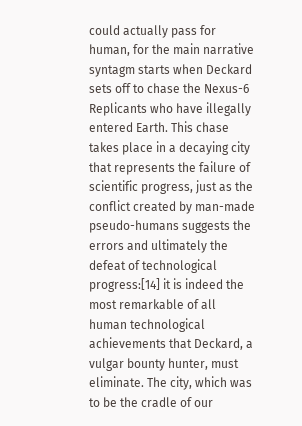could actually pass for human, for the main narrative syntagm starts when Deckard sets off to chase the Nexus-6 Replicants who have illegally entered Earth. This chase takes place in a decaying city that represents the failure of scientific progress, just as the conflict created by man-made pseudo-humans suggests the errors and ultimately the defeat of technological progress:[14] it is indeed the most remarkable of all human technological achievements that Deckard, a vulgar bounty hunter, must eliminate. The city, which was to be the cradle of our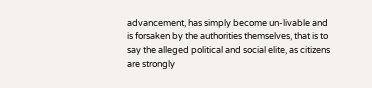advancement, has simply become un-livable and is forsaken by the authorities themselves, that is to say the alleged political and social elite, as citizens are strongly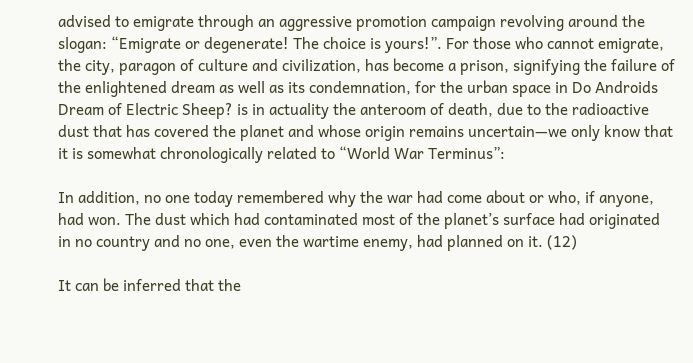advised to emigrate through an aggressive promotion campaign revolving around the slogan: “Emigrate or degenerate! The choice is yours!”. For those who cannot emigrate, the city, paragon of culture and civilization, has become a prison, signifying the failure of the enlightened dream as well as its condemnation, for the urban space in Do Androids Dream of Electric Sheep? is in actuality the anteroom of death, due to the radioactive dust that has covered the planet and whose origin remains uncertain—we only know that it is somewhat chronologically related to “World War Terminus”:

In addition, no one today remembered why the war had come about or who, if anyone, had won. The dust which had contaminated most of the planet’s surface had originated in no country and no one, even the wartime enemy, had planned on it. (12)

It can be inferred that the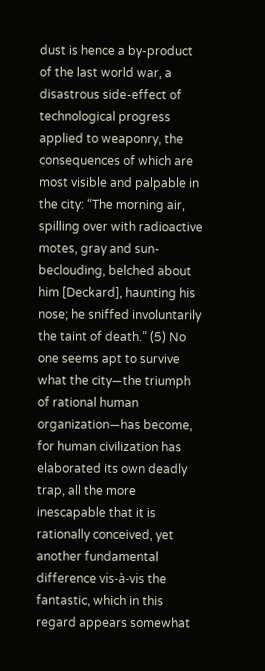dust is hence a by-product of the last world war, a disastrous side-effect of technological progress applied to weaponry, the consequences of which are most visible and palpable in the city: “The morning air, spilling over with radioactive motes, gray and sun-beclouding, belched about him [Deckard], haunting his nose; he sniffed involuntarily the taint of death.” (5) No one seems apt to survive what the city—the triumph of rational human organization—has become, for human civilization has elaborated its own deadly trap, all the more inescapable that it is rationally conceived, yet another fundamental difference vis-à-vis the fantastic, which in this regard appears somewhat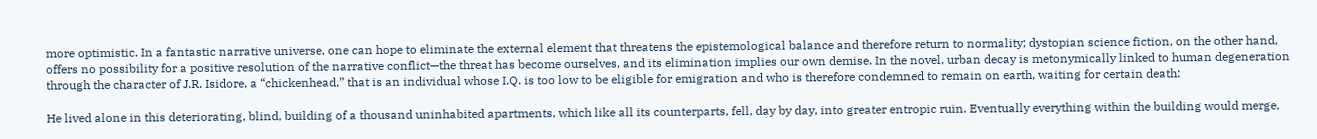more optimistic. In a fantastic narrative universe, one can hope to eliminate the external element that threatens the epistemological balance and therefore return to normality; dystopian science fiction, on the other hand, offers no possibility for a positive resolution of the narrative conflict—the threat has become ourselves, and its elimination implies our own demise. In the novel, urban decay is metonymically linked to human degeneration through the character of J.R. Isidore, a “chickenhead,” that is an individual whose I.Q. is too low to be eligible for emigration and who is therefore condemned to remain on earth, waiting for certain death:

He lived alone in this deteriorating, blind, building of a thousand uninhabited apartments, which like all its counterparts, fell, day by day, into greater entropic ruin. Eventually everything within the building would merge,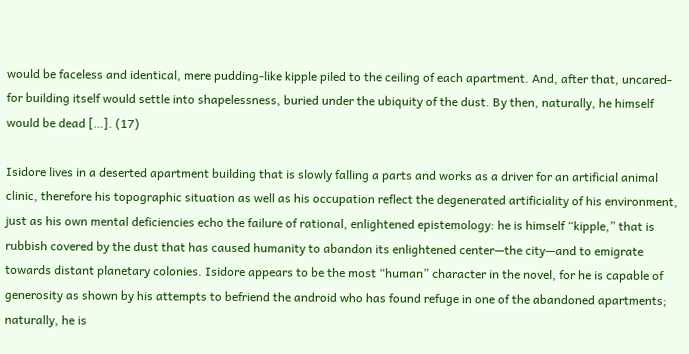would be faceless and identical, mere pudding-like kipple piled to the ceiling of each apartment. And, after that, uncared-for building itself would settle into shapelessness, buried under the ubiquity of the dust. By then, naturally, he himself would be dead […]. (17)

Isidore lives in a deserted apartment building that is slowly falling a parts and works as a driver for an artificial animal clinic, therefore his topographic situation as well as his occupation reflect the degenerated artificiality of his environment, just as his own mental deficiencies echo the failure of rational, enlightened epistemology: he is himself “kipple,” that is rubbish covered by the dust that has caused humanity to abandon its enlightened center—the city—and to emigrate towards distant planetary colonies. Isidore appears to be the most “human” character in the novel, for he is capable of generosity as shown by his attempts to befriend the android who has found refuge in one of the abandoned apartments; naturally, he is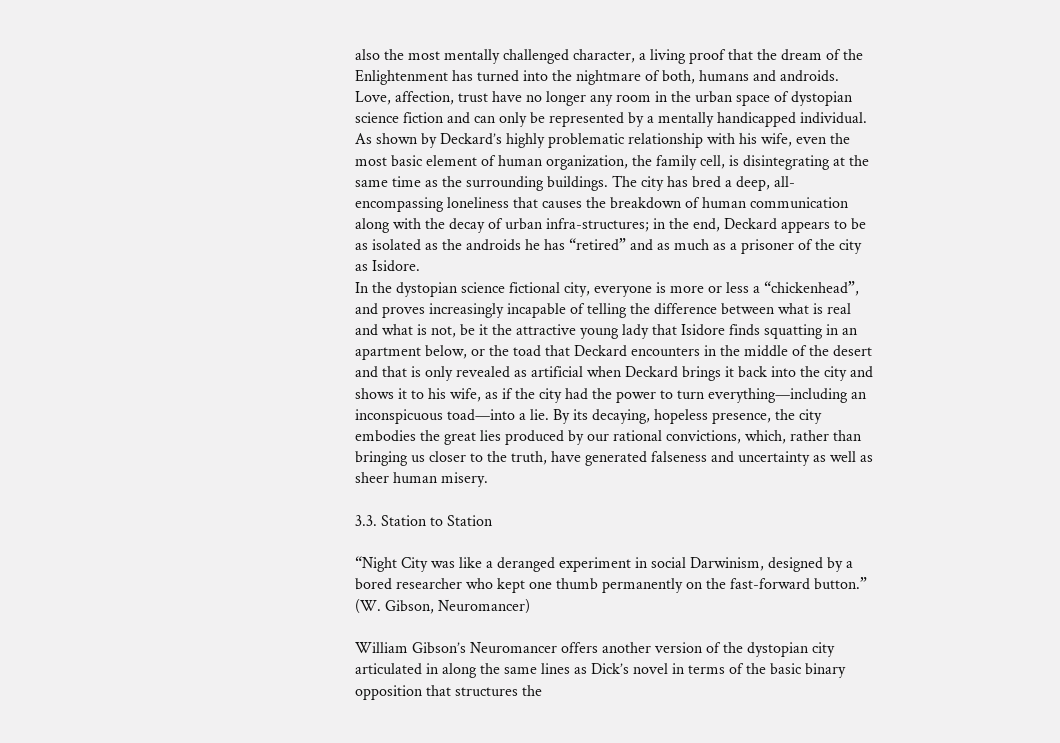also the most mentally challenged character, a living proof that the dream of the Enlightenment has turned into the nightmare of both, humans and androids. Love, affection, trust have no longer any room in the urban space of dystopian science fiction and can only be represented by a mentally handicapped individual. As shown by Deckard’s highly problematic relationship with his wife, even the most basic element of human organization, the family cell, is disintegrating at the same time as the surrounding buildings. The city has bred a deep, all-encompassing loneliness that causes the breakdown of human communication along with the decay of urban infra-structures; in the end, Deckard appears to be as isolated as the androids he has “retired” and as much as a prisoner of the city as Isidore.
In the dystopian science fictional city, everyone is more or less a “chickenhead”, and proves increasingly incapable of telling the difference between what is real and what is not, be it the attractive young lady that Isidore finds squatting in an apartment below, or the toad that Deckard encounters in the middle of the desert and that is only revealed as artificial when Deckard brings it back into the city and shows it to his wife, as if the city had the power to turn everything—including an inconspicuous toad—into a lie. By its decaying, hopeless presence, the city embodies the great lies produced by our rational convictions, which, rather than bringing us closer to the truth, have generated falseness and uncertainty as well as sheer human misery.

3.3. Station to Station

“Night City was like a deranged experiment in social Darwinism, designed by a bored researcher who kept one thumb permanently on the fast-forward button.”
(W. Gibson, Neuromancer)

William Gibson’s Neuromancer offers another version of the dystopian city articulated in along the same lines as Dick’s novel in terms of the basic binary opposition that structures the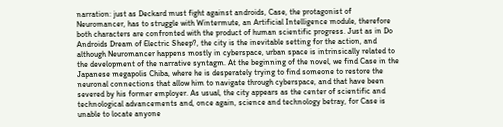narration: just as Deckard must fight against androids, Case, the protagonist of Neuromancer, has to struggle with Wintermute, an Artificial Intelligence module, therefore both characters are confronted with the product of human scientific progress. Just as in Do Androids Dream of Electric Sheep?, the city is the inevitable setting for the action, and although Neuromancer happens mostly in cyberspace, urban space is intrinsically related to the development of the narrative syntagm. At the beginning of the novel, we find Case in the Japanese megapolis Chiba, where he is desperately trying to find someone to restore the neuronal connections that allow him to navigate through cyberspace, and that have been severed by his former employer. As usual, the city appears as the center of scientific and technological advancements and, once again, science and technology betray, for Case is unable to locate anyone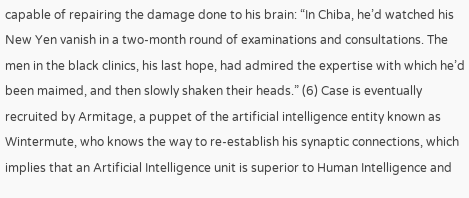capable of repairing the damage done to his brain: “In Chiba, he’d watched his New Yen vanish in a two-month round of examinations and consultations. The men in the black clinics, his last hope, had admired the expertise with which he’d been maimed, and then slowly shaken their heads.” (6) Case is eventually recruited by Armitage, a puppet of the artificial intelligence entity known as Wintermute, who knows the way to re-establish his synaptic connections, which implies that an Artificial Intelligence unit is superior to Human Intelligence and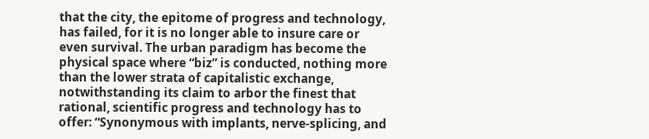that the city, the epitome of progress and technology, has failed, for it is no longer able to insure care or even survival. The urban paradigm has become the physical space where “biz” is conducted, nothing more than the lower strata of capitalistic exchange, notwithstanding its claim to arbor the finest that rational, scientific progress and technology has to offer: “Synonymous with implants, nerve-splicing, and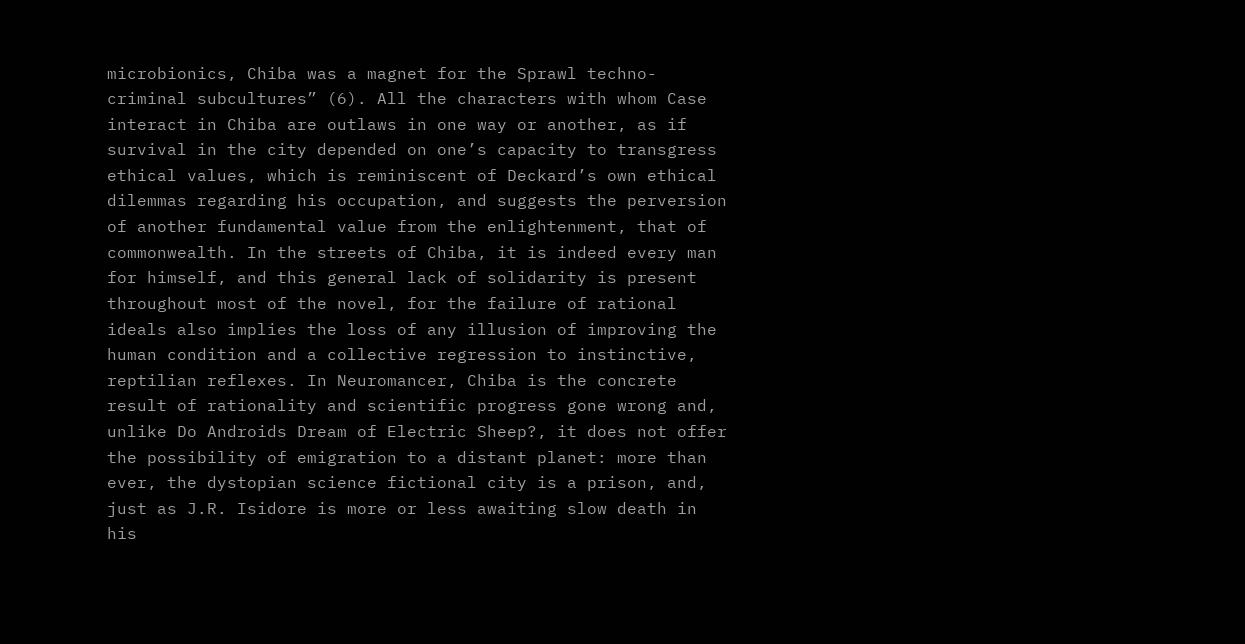microbionics, Chiba was a magnet for the Sprawl techno-criminal subcultures” (6). All the characters with whom Case interact in Chiba are outlaws in one way or another, as if survival in the city depended on one’s capacity to transgress ethical values, which is reminiscent of Deckard’s own ethical dilemmas regarding his occupation, and suggests the perversion of another fundamental value from the enlightenment, that of commonwealth. In the streets of Chiba, it is indeed every man for himself, and this general lack of solidarity is present throughout most of the novel, for the failure of rational ideals also implies the loss of any illusion of improving the human condition and a collective regression to instinctive, reptilian reflexes. In Neuromancer, Chiba is the concrete result of rationality and scientific progress gone wrong and, unlike Do Androids Dream of Electric Sheep?, it does not offer the possibility of emigration to a distant planet: more than ever, the dystopian science fictional city is a prison, and, just as J.R. Isidore is more or less awaiting slow death in his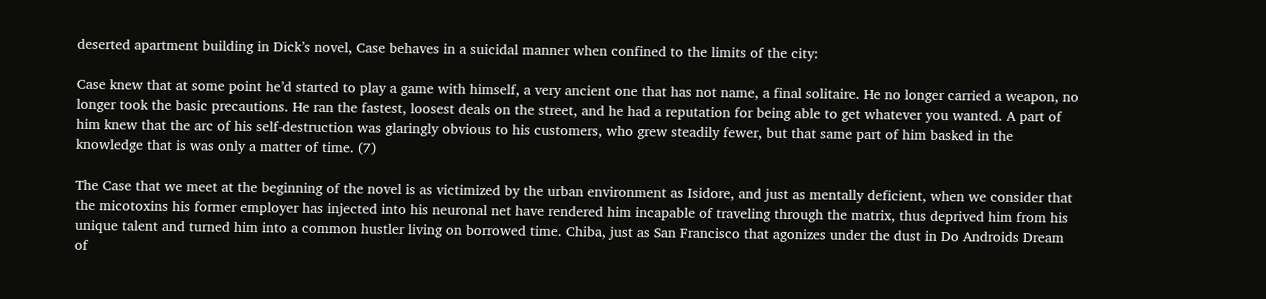deserted apartment building in Dick’s novel, Case behaves in a suicidal manner when confined to the limits of the city:

Case knew that at some point he’d started to play a game with himself, a very ancient one that has not name, a final solitaire. He no longer carried a weapon, no longer took the basic precautions. He ran the fastest, loosest deals on the street, and he had a reputation for being able to get whatever you wanted. A part of him knew that the arc of his self-destruction was glaringly obvious to his customers, who grew steadily fewer, but that same part of him basked in the knowledge that is was only a matter of time. (7)

The Case that we meet at the beginning of the novel is as victimized by the urban environment as Isidore, and just as mentally deficient, when we consider that the micotoxins his former employer has injected into his neuronal net have rendered him incapable of traveling through the matrix, thus deprived him from his unique talent and turned him into a common hustler living on borrowed time. Chiba, just as San Francisco that agonizes under the dust in Do Androids Dream of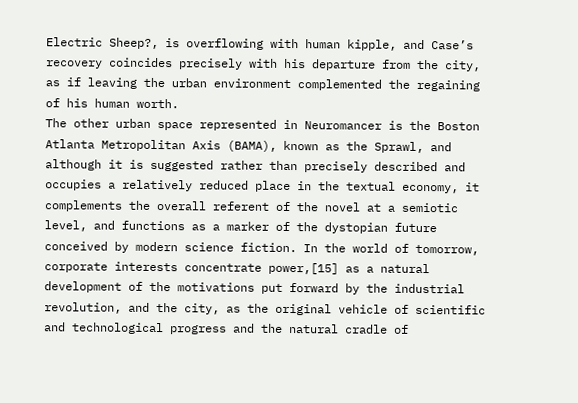Electric Sheep?, is overflowing with human kipple, and Case’s recovery coincides precisely with his departure from the city, as if leaving the urban environment complemented the regaining of his human worth.
The other urban space represented in Neuromancer is the Boston Atlanta Metropolitan Axis (BAMA), known as the Sprawl, and although it is suggested rather than precisely described and occupies a relatively reduced place in the textual economy, it complements the overall referent of the novel at a semiotic level, and functions as a marker of the dystopian future conceived by modern science fiction. In the world of tomorrow, corporate interests concentrate power,[15] as a natural development of the motivations put forward by the industrial revolution, and the city, as the original vehicle of scientific and technological progress and the natural cradle of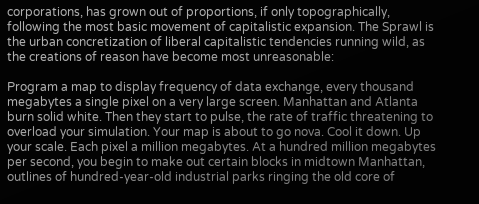corporations, has grown out of proportions, if only topographically, following the most basic movement of capitalistic expansion. The Sprawl is the urban concretization of liberal capitalistic tendencies running wild, as the creations of reason have become most unreasonable:

Program a map to display frequency of data exchange, every thousand megabytes a single pixel on a very large screen. Manhattan and Atlanta burn solid white. Then they start to pulse, the rate of traffic threatening to overload your simulation. Your map is about to go nova. Cool it down. Up your scale. Each pixel a million megabytes. At a hundred million megabytes per second, you begin to make out certain blocks in midtown Manhattan, outlines of hundred-year-old industrial parks ringing the old core of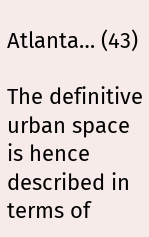Atlanta… (43)

The definitive urban space is hence described in terms of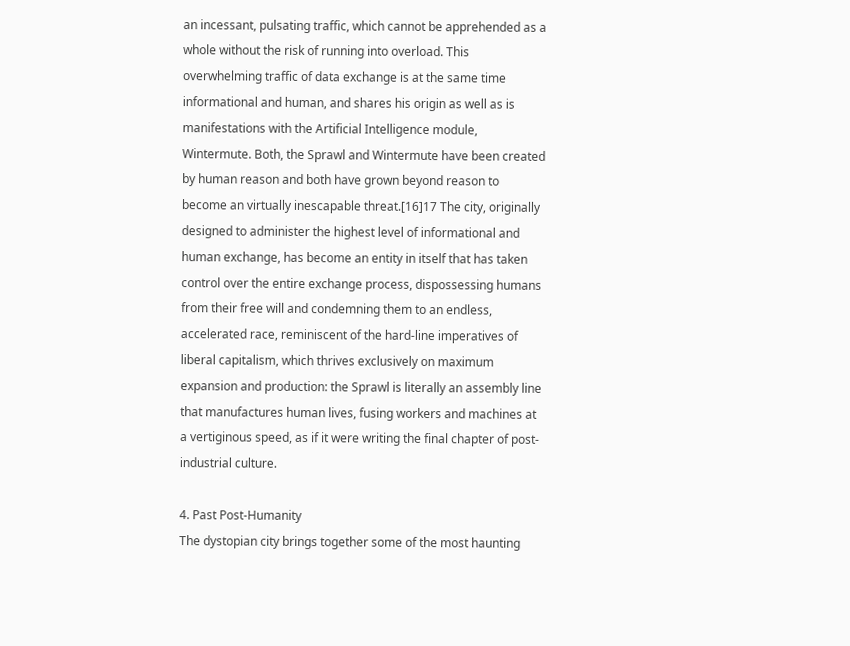an incessant, pulsating traffic, which cannot be apprehended as a whole without the risk of running into overload. This overwhelming traffic of data exchange is at the same time informational and human, and shares his origin as well as is manifestations with the Artificial Intelligence module, Wintermute. Both, the Sprawl and Wintermute have been created by human reason and both have grown beyond reason to become an virtually inescapable threat.[16]17 The city, originally designed to administer the highest level of informational and human exchange, has become an entity in itself that has taken control over the entire exchange process, dispossessing humans from their free will and condemning them to an endless, accelerated race, reminiscent of the hard-line imperatives of liberal capitalism, which thrives exclusively on maximum expansion and production: the Sprawl is literally an assembly line that manufactures human lives, fusing workers and machines at a vertiginous speed, as if it were writing the final chapter of post-industrial culture.

4. Past Post-Humanity
The dystopian city brings together some of the most haunting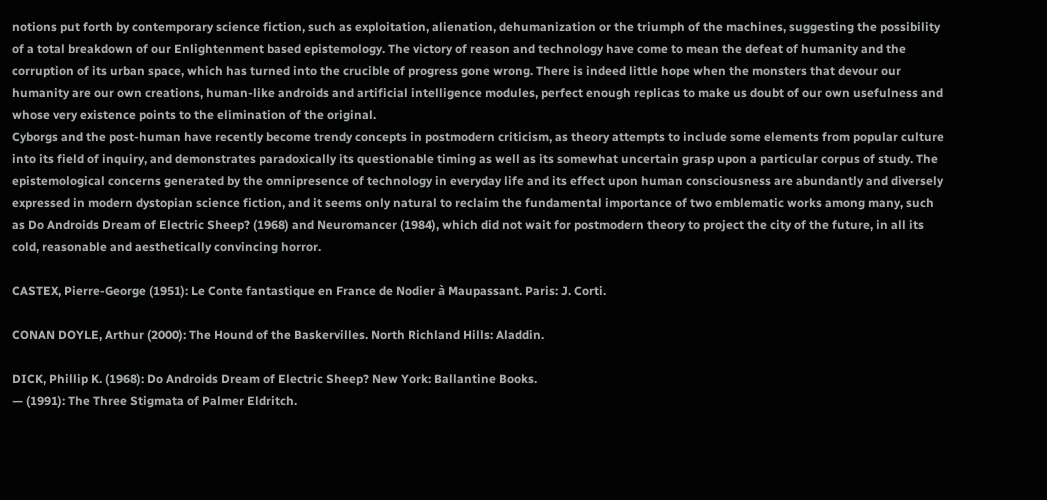notions put forth by contemporary science fiction, such as exploitation, alienation, dehumanization or the triumph of the machines, suggesting the possibility of a total breakdown of our Enlightenment based epistemology. The victory of reason and technology have come to mean the defeat of humanity and the corruption of its urban space, which has turned into the crucible of progress gone wrong. There is indeed little hope when the monsters that devour our humanity are our own creations, human-like androids and artificial intelligence modules, perfect enough replicas to make us doubt of our own usefulness and whose very existence points to the elimination of the original.
Cyborgs and the post-human have recently become trendy concepts in postmodern criticism, as theory attempts to include some elements from popular culture into its field of inquiry, and demonstrates paradoxically its questionable timing as well as its somewhat uncertain grasp upon a particular corpus of study. The epistemological concerns generated by the omnipresence of technology in everyday life and its effect upon human consciousness are abundantly and diversely expressed in modern dystopian science fiction, and it seems only natural to reclaim the fundamental importance of two emblematic works among many, such as Do Androids Dream of Electric Sheep? (1968) and Neuromancer (1984), which did not wait for postmodern theory to project the city of the future, in all its cold, reasonable and aesthetically convincing horror.

CASTEX, Pierre-George (1951): Le Conte fantastique en France de Nodier à Maupassant. Paris: J. Corti.

CONAN DOYLE, Arthur (2000): The Hound of the Baskervilles. North Richland Hills: Aladdin.

DICK, Phillip K. (1968): Do Androids Dream of Electric Sheep? New York: Ballantine Books.
— (1991): The Three Stigmata of Palmer Eldritch.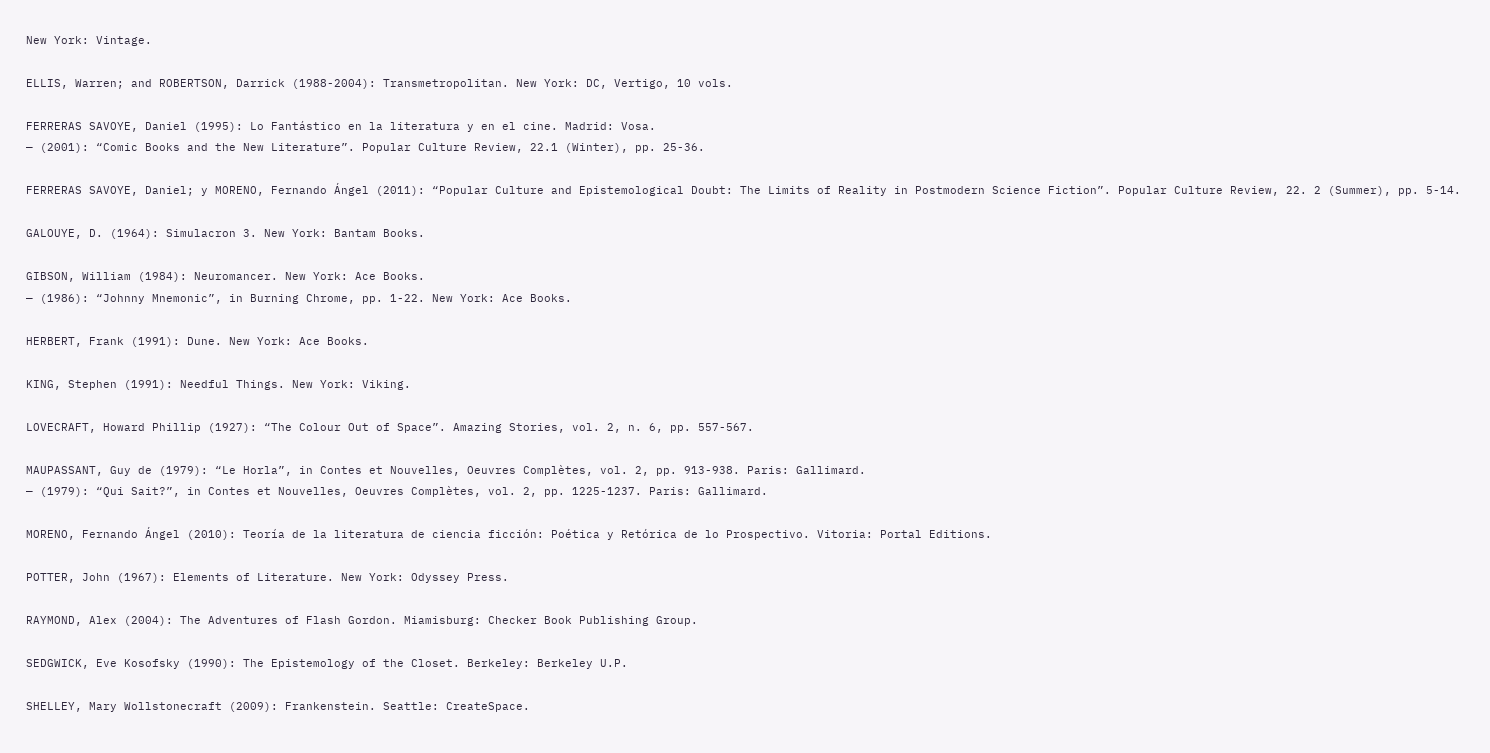New York: Vintage.

ELLIS, Warren; and ROBERTSON, Darrick (1988-2004): Transmetropolitan. New York: DC, Vertigo, 10 vols.

FERRERAS SAVOYE, Daniel (1995): Lo Fantástico en la literatura y en el cine. Madrid: Vosa.
— (2001): “Comic Books and the New Literature”. Popular Culture Review, 22.1 (Winter), pp. 25-36.

FERRERAS SAVOYE, Daniel; y MORENO, Fernando Ángel (2011): “Popular Culture and Epistemological Doubt: The Limits of Reality in Postmodern Science Fiction”. Popular Culture Review, 22. 2 (Summer), pp. 5-14.

GALOUYE, D. (1964): Simulacron 3. New York: Bantam Books.

GIBSON, William (1984): Neuromancer. New York: Ace Books.
— (1986): “Johnny Mnemonic”, in Burning Chrome, pp. 1-22. New York: Ace Books.

HERBERT, Frank (1991): Dune. New York: Ace Books.

KING, Stephen (1991): Needful Things. New York: Viking.

LOVECRAFT, Howard Phillip (1927): “The Colour Out of Space”. Amazing Stories, vol. 2, n. 6, pp. 557-567.

MAUPASSANT, Guy de (1979): “Le Horla”, in Contes et Nouvelles, Oeuvres Complètes, vol. 2, pp. 913-938. Paris: Gallimard.
— (1979): “Qui Sait?”, in Contes et Nouvelles, Oeuvres Complètes, vol. 2, pp. 1225-1237. Paris: Gallimard.

MORENO, Fernando Ángel (2010): Teoría de la literatura de ciencia ficción: Poética y Retórica de lo Prospectivo. Vitoria: Portal Editions.

POTTER, John (1967): Elements of Literature. New York: Odyssey Press.

RAYMOND, Alex (2004): The Adventures of Flash Gordon. Miamisburg: Checker Book Publishing Group.

SEDGWICK, Eve Kosofsky (1990): The Epistemology of the Closet. Berkeley: Berkeley U.P.

SHELLEY, Mary Wollstonecraft (2009): Frankenstein. Seattle: CreateSpace.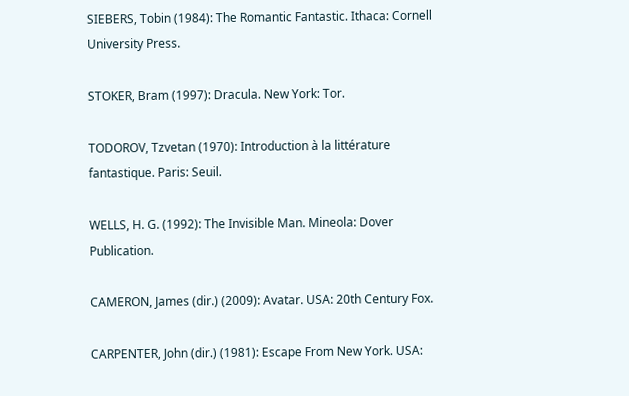SIEBERS, Tobin (1984): The Romantic Fantastic. Ithaca: Cornell University Press.

STOKER, Bram (1997): Dracula. New York: Tor.

TODOROV, Tzvetan (1970): Introduction à la littérature fantastique. Paris: Seuil.

WELLS, H. G. (1992): The Invisible Man. Mineola: Dover Publication.

CAMERON, James (dir.) (2009): Avatar. USA: 20th Century Fox.

CARPENTER, John (dir.) (1981): Escape From New York. USA: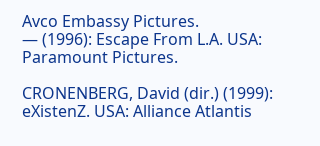Avco Embassy Pictures.
— (1996): Escape From L.A. USA: Paramount Pictures.

CRONENBERG, David (dir.) (1999): eXistenZ. USA: Alliance Atlantis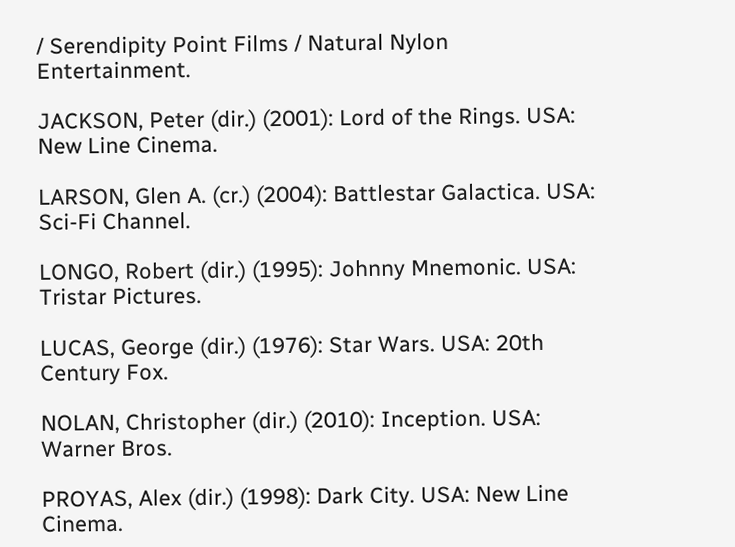/ Serendipity Point Films / Natural Nylon Entertainment.

JACKSON, Peter (dir.) (2001): Lord of the Rings. USA: New Line Cinema.

LARSON, Glen A. (cr.) (2004): Battlestar Galactica. USA: Sci-Fi Channel.

LONGO, Robert (dir.) (1995): Johnny Mnemonic. USA: Tristar Pictures.

LUCAS, George (dir.) (1976): Star Wars. USA: 20th Century Fox.

NOLAN, Christopher (dir.) (2010): Inception. USA: Warner Bros.

PROYAS, Alex (dir.) (1998): Dark City. USA: New Line Cinema.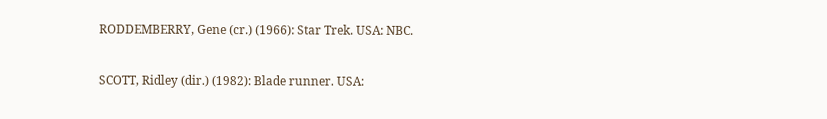RODDEMBERRY, Gene (cr.) (1966): Star Trek. USA: NBC.

SCOTT, Ridley (dir.) (1982): Blade runner. USA: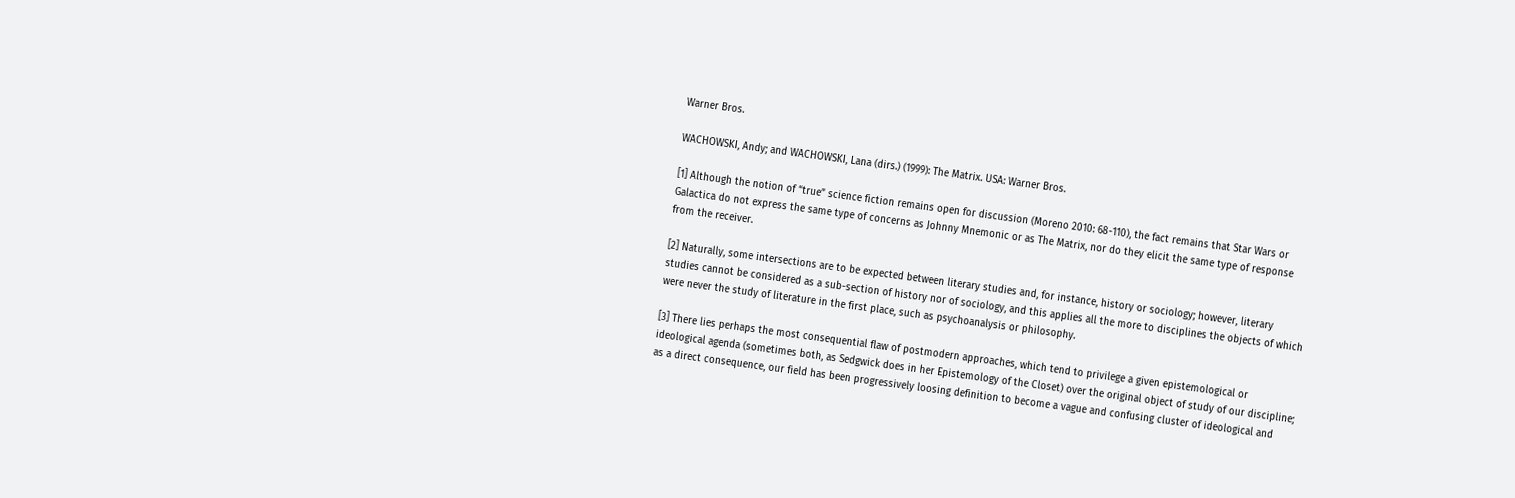Warner Bros.

WACHOWSKI, Andy; and WACHOWSKI, Lana (dirs.) (1999): The Matrix. USA: Warner Bros.

[1] Although the notion of “true” science fiction remains open for discussion (Moreno 2010: 68-110), the fact remains that Star Wars or Galactica do not express the same type of concerns as Johnny Mnemonic or as The Matrix, nor do they elicit the same type of response from the receiver.

[2] Naturally, some intersections are to be expected between literary studies and, for instance, history or sociology; however, literary studies cannot be considered as a sub-section of history nor of sociology, and this applies all the more to disciplines the objects of which were never the study of literature in the first place, such as psychoanalysis or philosophy.

[3] There lies perhaps the most consequential flaw of postmodern approaches, which tend to privilege a given epistemological or ideological agenda (sometimes both, as Sedgwick does in her Epistemology of the Closet) over the original object of study of our discipline; as a direct consequence, our field has been progressively loosing definition to become a vague and confusing cluster of ideological and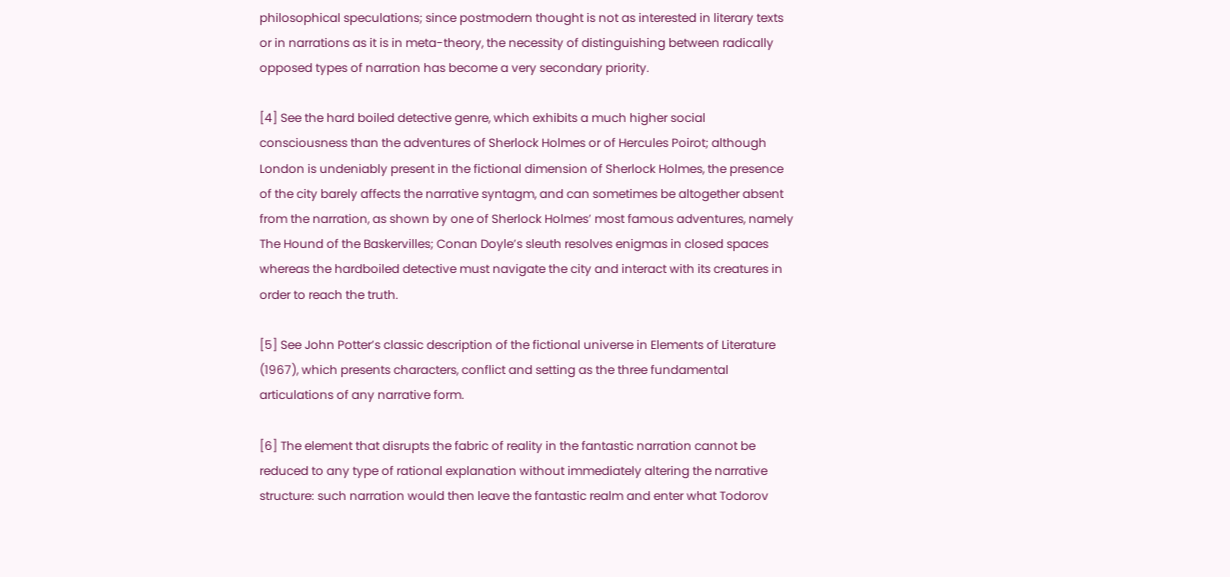philosophical speculations; since postmodern thought is not as interested in literary texts or in narrations as it is in meta-theory, the necessity of distinguishing between radically opposed types of narration has become a very secondary priority.

[4] See the hard boiled detective genre, which exhibits a much higher social consciousness than the adventures of Sherlock Holmes or of Hercules Poirot; although London is undeniably present in the fictional dimension of Sherlock Holmes, the presence of the city barely affects the narrative syntagm, and can sometimes be altogether absent from the narration, as shown by one of Sherlock Holmes’ most famous adventures, namely The Hound of the Baskervilles; Conan Doyle’s sleuth resolves enigmas in closed spaces whereas the hardboiled detective must navigate the city and interact with its creatures in order to reach the truth.

[5] See John Potter’s classic description of the fictional universe in Elements of Literature (1967), which presents characters, conflict and setting as the three fundamental articulations of any narrative form.

[6] The element that disrupts the fabric of reality in the fantastic narration cannot be reduced to any type of rational explanation without immediately altering the narrative structure: such narration would then leave the fantastic realm and enter what Todorov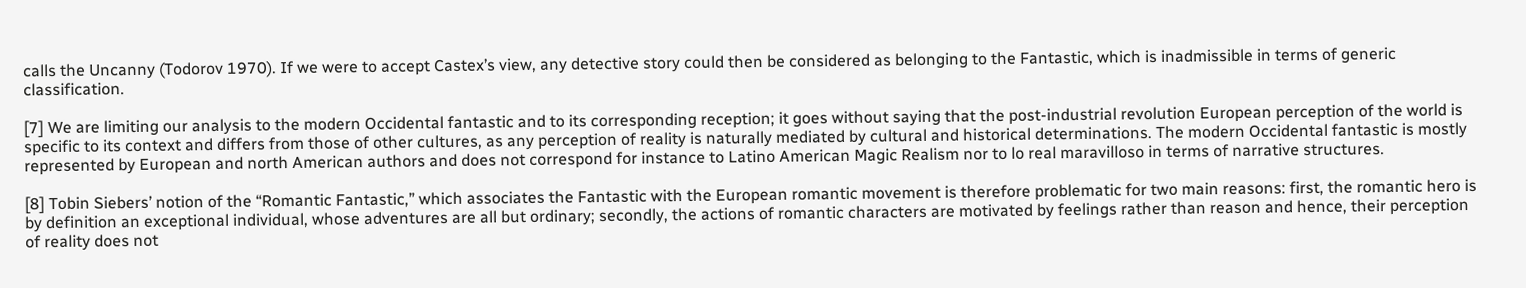calls the Uncanny (Todorov 1970). If we were to accept Castex’s view, any detective story could then be considered as belonging to the Fantastic, which is inadmissible in terms of generic classification.

[7] We are limiting our analysis to the modern Occidental fantastic and to its corresponding reception; it goes without saying that the post-industrial revolution European perception of the world is specific to its context and differs from those of other cultures, as any perception of reality is naturally mediated by cultural and historical determinations. The modern Occidental fantastic is mostly represented by European and north American authors and does not correspond for instance to Latino American Magic Realism nor to lo real maravilloso in terms of narrative structures.

[8] Tobin Siebers’ notion of the “Romantic Fantastic,” which associates the Fantastic with the European romantic movement is therefore problematic for two main reasons: first, the romantic hero is by definition an exceptional individual, whose adventures are all but ordinary; secondly, the actions of romantic characters are motivated by feelings rather than reason and hence, their perception of reality does not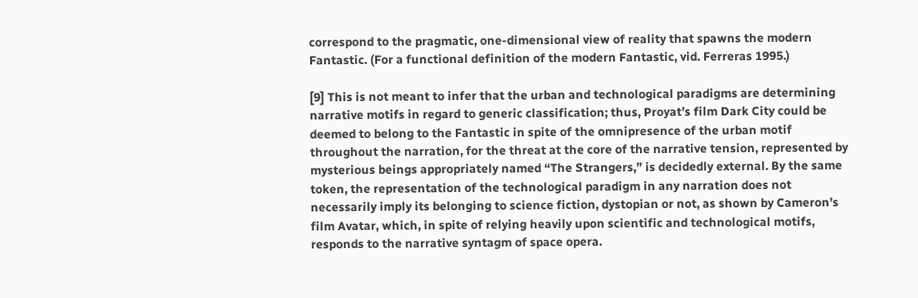correspond to the pragmatic, one-dimensional view of reality that spawns the modern Fantastic. (For a functional definition of the modern Fantastic, vid. Ferreras 1995.)

[9] This is not meant to infer that the urban and technological paradigms are determining narrative motifs in regard to generic classification; thus, Proyat’s film Dark City could be deemed to belong to the Fantastic in spite of the omnipresence of the urban motif throughout the narration, for the threat at the core of the narrative tension, represented by mysterious beings appropriately named “The Strangers,” is decidedly external. By the same token, the representation of the technological paradigm in any narration does not necessarily imply its belonging to science fiction, dystopian or not, as shown by Cameron’s film Avatar, which, in spite of relying heavily upon scientific and technological motifs, responds to the narrative syntagm of space opera.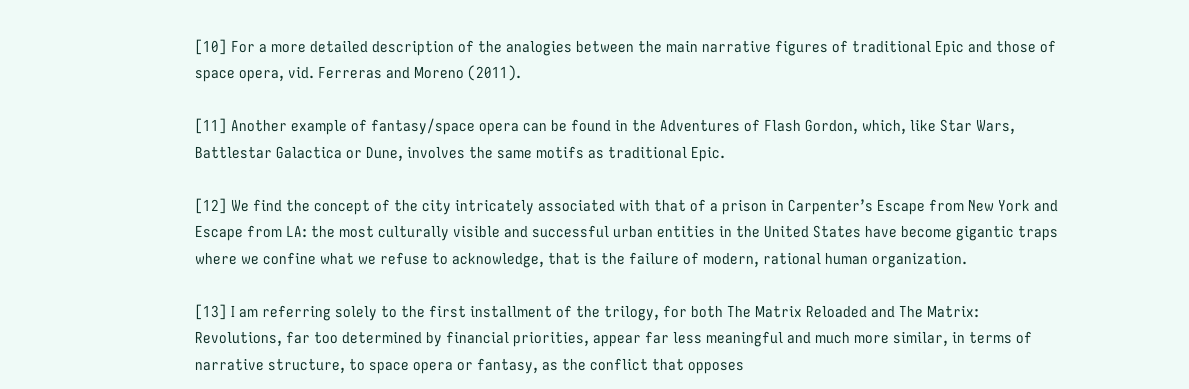[10] For a more detailed description of the analogies between the main narrative figures of traditional Epic and those of space opera, vid. Ferreras and Moreno (2011).

[11] Another example of fantasy/space opera can be found in the Adventures of Flash Gordon, which, like Star Wars, Battlestar Galactica or Dune, involves the same motifs as traditional Epic.

[12] We find the concept of the city intricately associated with that of a prison in Carpenter’s Escape from New York and Escape from LA: the most culturally visible and successful urban entities in the United States have become gigantic traps where we confine what we refuse to acknowledge, that is the failure of modern, rational human organization.

[13] I am referring solely to the first installment of the trilogy, for both The Matrix Reloaded and The Matrix: Revolutions, far too determined by financial priorities, appear far less meaningful and much more similar, in terms of narrative structure, to space opera or fantasy, as the conflict that opposes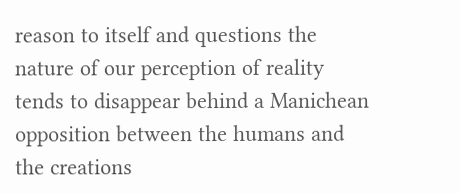reason to itself and questions the nature of our perception of reality tends to disappear behind a Manichean opposition between the humans and the creations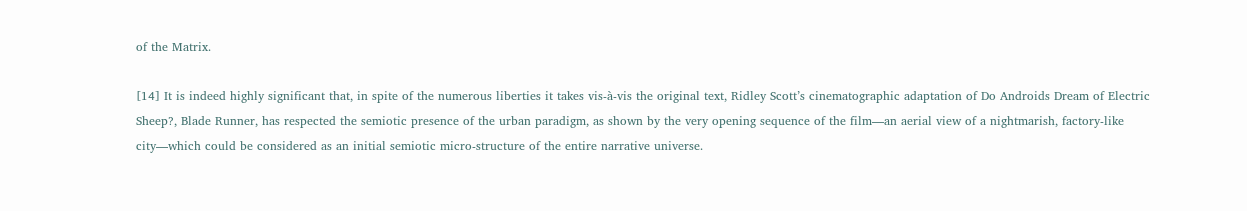of the Matrix.

[14] It is indeed highly significant that, in spite of the numerous liberties it takes vis-à-vis the original text, Ridley Scott’s cinematographic adaptation of Do Androids Dream of Electric Sheep?, Blade Runner, has respected the semiotic presence of the urban paradigm, as shown by the very opening sequence of the film—an aerial view of a nightmarish, factory-like city—which could be considered as an initial semiotic micro-structure of the entire narrative universe.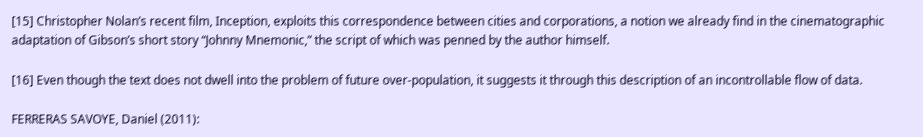[15] Christopher Nolan’s recent film, Inception, exploits this correspondence between cities and corporations, a notion we already find in the cinematographic adaptation of Gibson’s short story “Johnny Mnemonic,” the script of which was penned by the author himself.

[16] Even though the text does not dwell into the problem of future over-population, it suggests it through this description of an incontrollable flow of data.

FERRERAS SAVOYE, Daniel (2011):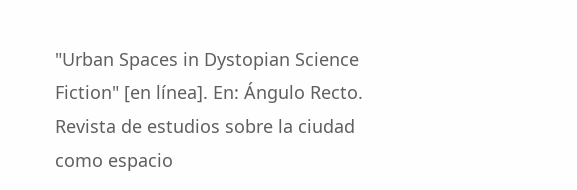"Urban Spaces in Dystopian Science Fiction" [en línea]. En: Ángulo Recto. Revista de estudios sobre la ciudad como espacio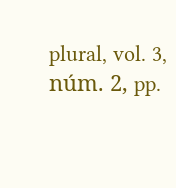plural, vol. 3, núm. 2, pp.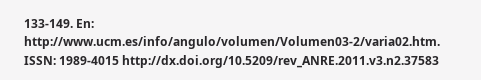133-149. En: http://www.ucm.es/info/angulo/volumen/Volumen03-2/varia02.htm. ISSN: 1989-4015 http://dx.doi.org/10.5209/rev_ANRE.2011.v3.n2.37583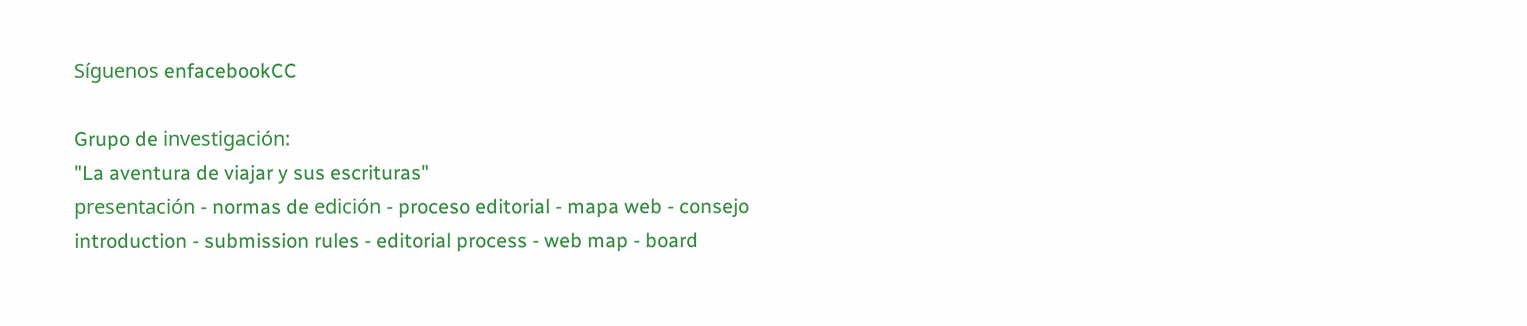Síguenos enfacebookCC

Grupo de investigación:
"La aventura de viajar y sus escrituras"
presentación - normas de edición - proceso editorial - mapa web - consejo
introduction - submission rules - editorial process - web map - board